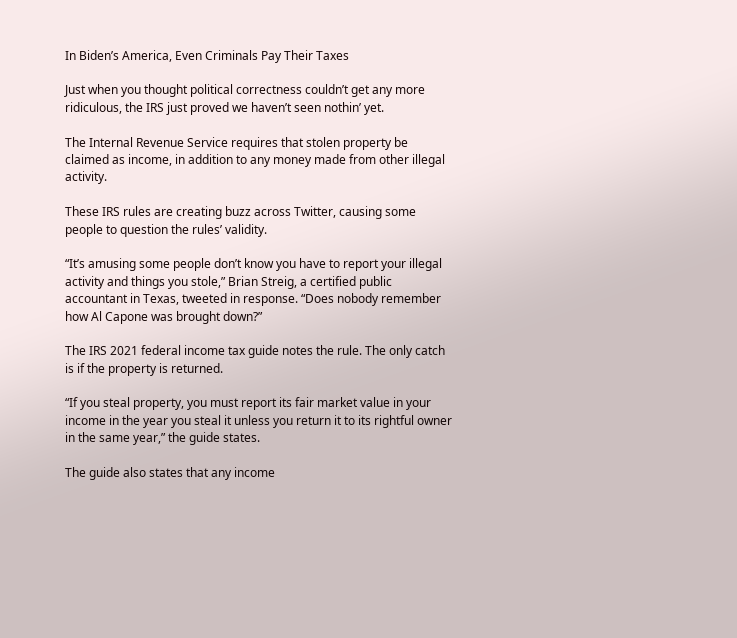In Biden’s America, Even Criminals Pay Their Taxes

Just when you thought political correctness couldn’t get any more ridiculous, the IRS just proved we haven’t seen nothin’ yet.

The Internal Revenue Service requires that stolen property be claimed as income, in addition to any money made from other illegal activity.

These IRS rules are creating buzz across Twitter, causing some people to question the rules’ validity.

“It’s amusing some people don’t know you have to report your illegal activity and things you stole,” Brian Streig, a certified public accountant in Texas, tweeted in response. “Does nobody remember how Al Capone was brought down?”

The IRS 2021 federal income tax guide notes the rule. The only catch is if the property is returned.

“If you steal property, you must report its fair market value in your income in the year you steal it unless you return it to its rightful owner in the same year,” the guide states.

The guide also states that any income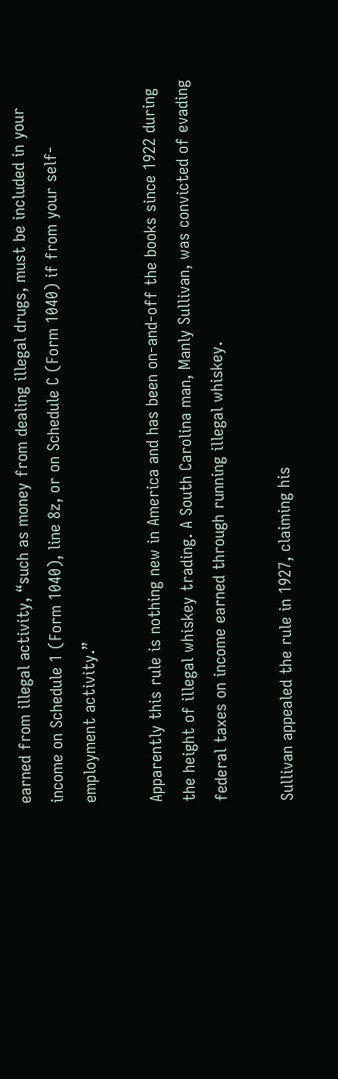earned from illegal activity, “such as money from dealing illegal drugs, must be included in your income on Schedule 1 (Form 1040), line 8z, or on Schedule C (Form 1040) if from your self-employment activity.”

Apparently this rule is nothing new in America and has been on-and-off the books since 1922 during the height of illegal whiskey trading. A South Carolina man, Manly Sullivan, was convicted of evading federal taxes on income earned through running illegal whiskey.

Sullivan appealed the rule in 1927, claiming his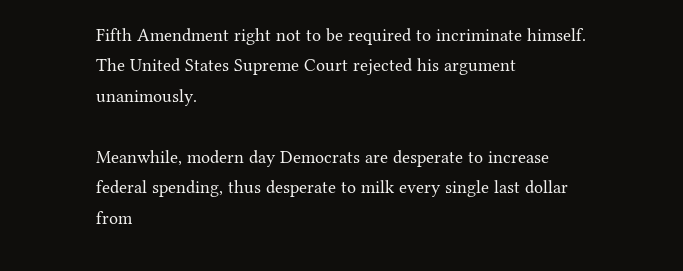Fifth Amendment right not to be required to incriminate himself. The United States Supreme Court rejected his argument unanimously.

Meanwhile, modern day Democrats are desperate to increase federal spending, thus desperate to milk every single last dollar from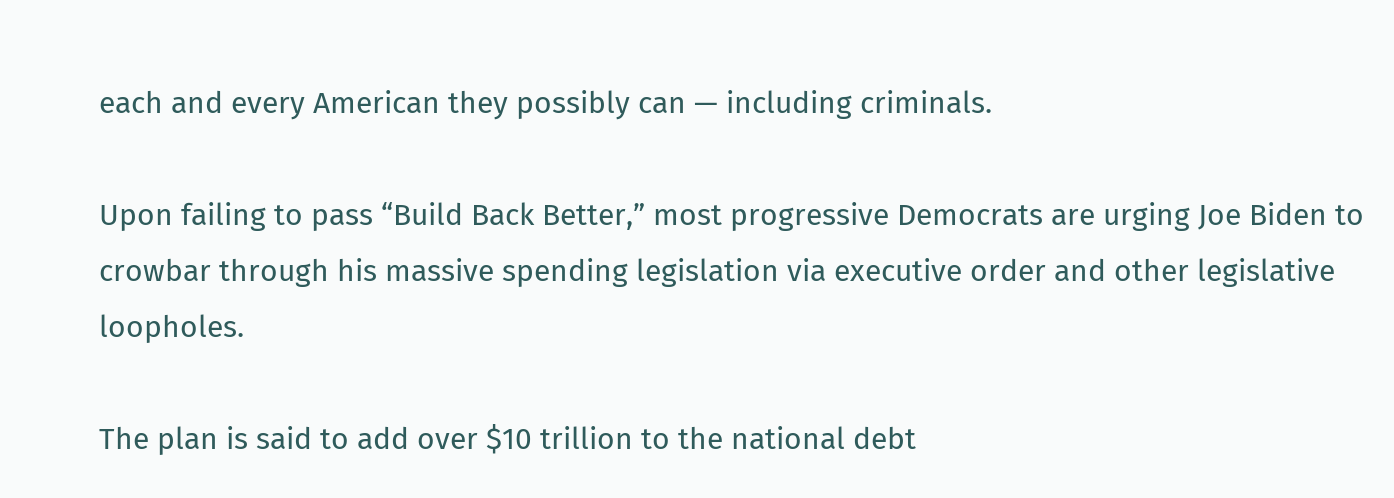each and every American they possibly can — including criminals.

Upon failing to pass “Build Back Better,” most progressive Democrats are urging Joe Biden to crowbar through his massive spending legislation via executive order and other legislative loopholes.

The plan is said to add over $10 trillion to the national debt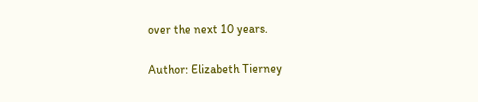over the next 10 years.

Author: Elizabeth Tierney